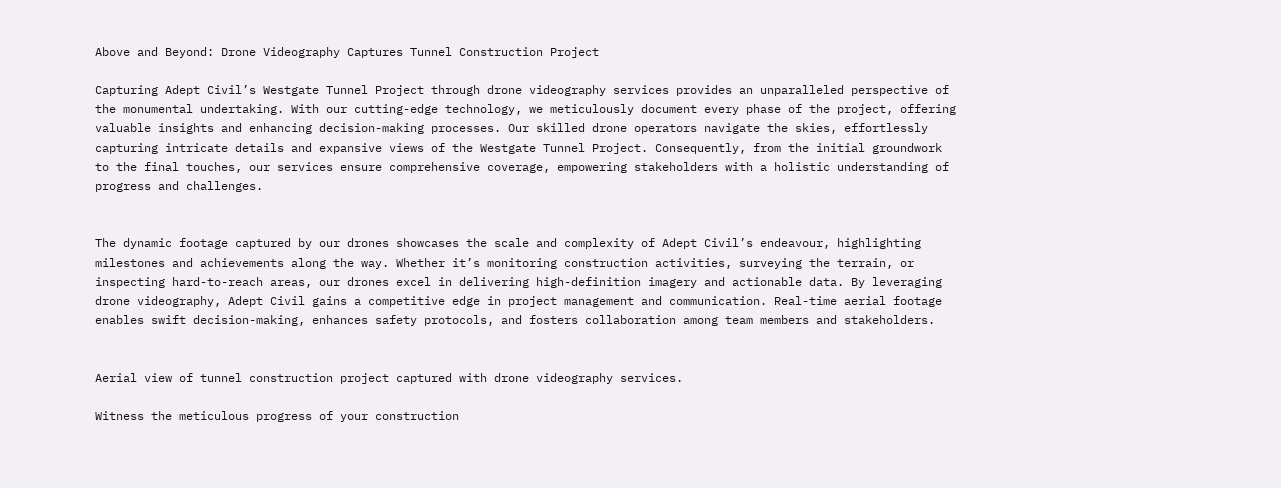Above and Beyond: Drone Videography Captures Tunnel Construction Project

Capturing Adept Civil’s Westgate Tunnel Project through drone videography services provides an unparalleled perspective of the monumental undertaking. With our cutting-edge technology, we meticulously document every phase of the project, offering valuable insights and enhancing decision-making processes. Our skilled drone operators navigate the skies, effortlessly capturing intricate details and expansive views of the Westgate Tunnel Project. Consequently, from the initial groundwork to the final touches, our services ensure comprehensive coverage, empowering stakeholders with a holistic understanding of progress and challenges.


The dynamic footage captured by our drones showcases the scale and complexity of Adept Civil’s endeavour, highlighting milestones and achievements along the way. Whether it’s monitoring construction activities, surveying the terrain, or inspecting hard-to-reach areas, our drones excel in delivering high-definition imagery and actionable data. By leveraging drone videography, Adept Civil gains a competitive edge in project management and communication. Real-time aerial footage enables swift decision-making, enhances safety protocols, and fosters collaboration among team members and stakeholders.


Aerial view of tunnel construction project captured with drone videography services.

Witness the meticulous progress of your construction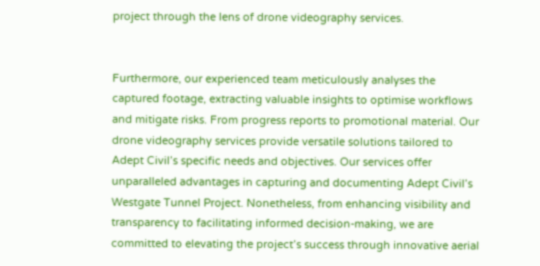project through the lens of drone videography services.


Furthermore, our experienced team meticulously analyses the captured footage, extracting valuable insights to optimise workflows and mitigate risks. From progress reports to promotional material. Our drone videography services provide versatile solutions tailored to Adept Civil’s specific needs and objectives. Our services offer unparalleled advantages in capturing and documenting Adept Civil’s Westgate Tunnel Project. Nonetheless, from enhancing visibility and transparency to facilitating informed decision-making, we are committed to elevating the project’s success through innovative aerial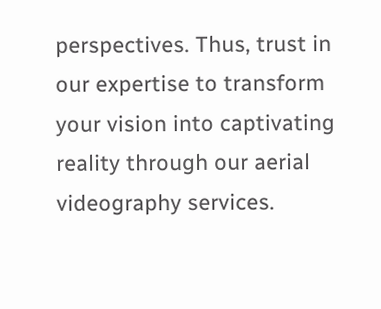perspectives. Thus, trust in our expertise to transform your vision into captivating reality through our aerial videography services.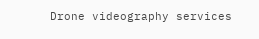Drone videography services